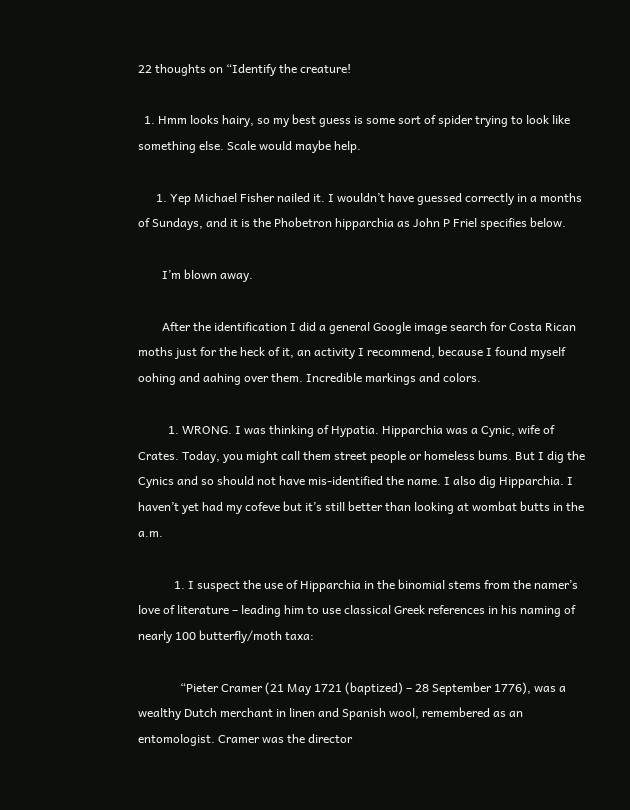22 thoughts on “Identify the creature!

  1. Hmm looks hairy, so my best guess is some sort of spider trying to look like something else. Scale would maybe help.

      1. Yep Michael Fisher nailed it. I wouldn’t have guessed correctly in a months of Sundays, and it is the Phobetron hipparchia as John P Friel specifies below.

        I’m blown away.

        After the identification I did a general Google image search for Costa Rican moths just for the heck of it, an activity I recommend, because I found myself oohing and aahing over them. Incredible markings and colors.

          1. WRONG. I was thinking of Hypatia. Hipparchia was a Cynic, wife of Crates. Today, you might call them street people or homeless bums. But I dig the Cynics and so should not have mis-identified the name. I also dig Hipparchia. I haven’t yet had my cofeve but it’s still better than looking at wombat butts in the a.m.

            1. I suspect the use of Hipparchia in the binomial stems from the namer’s love of literature – leading him to use classical Greek references in his naming of nearly 100 butterfly/moth taxa:

              “Pieter Cramer (21 May 1721 (baptized) – 28 September 1776), was a wealthy Dutch merchant in linen and Spanish wool, remembered as an entomologist. Cramer was the director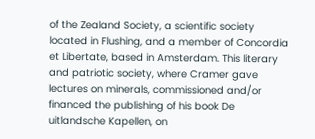of the Zealand Society, a scientific society located in Flushing, and a member of Concordia et Libertate, based in Amsterdam. This literary and patriotic society, where Cramer gave lectures on minerals, commissioned and/or financed the publishing of his book De uitlandsche Kapellen, on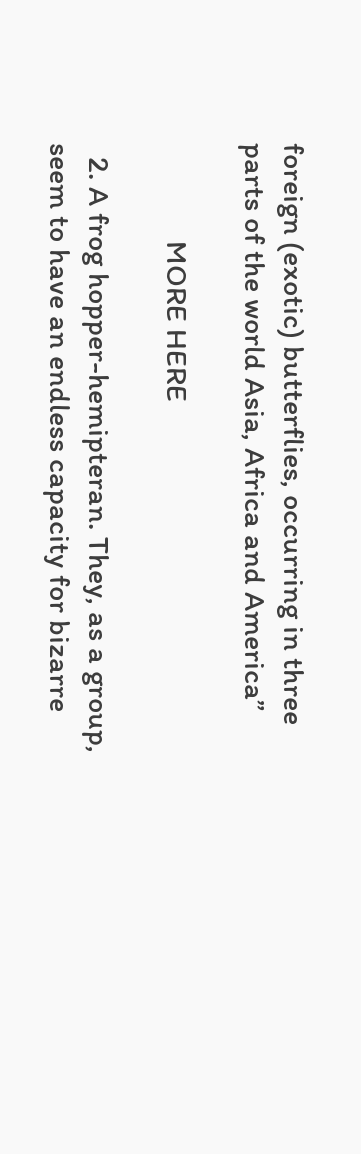foreign (exotic) butterflies, occurring in three parts of the world Asia, Africa and America”

              MORE HERE

  2. A frog hopper-hemipteran. They, as a group, seem to have an endless capacity for bizarre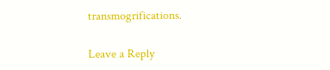transmogrifications.

Leave a Reply